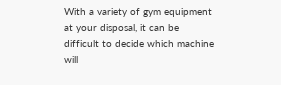With a variety of gym equipment at your disposal, it can be difficult to decide which machine will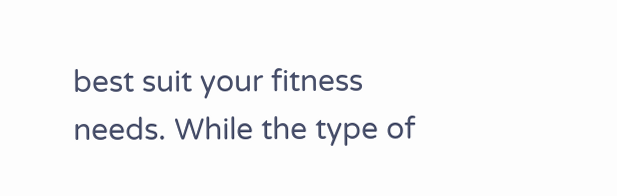best suit your fitness needs. While the type of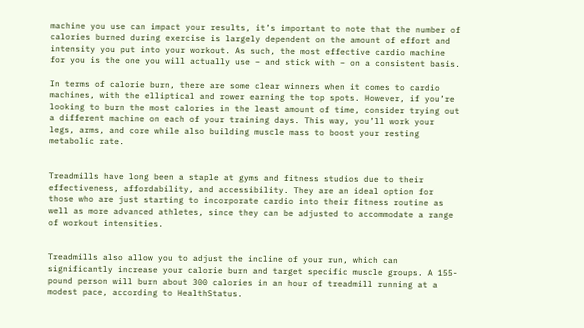machine you use can impact your results, it’s important to note that the number of calories burned during exercise is largely dependent on the amount of effort and intensity you put into your workout. As such, the most effective cardio machine for you is the one you will actually use – and stick with – on a consistent basis.

In terms of calorie burn, there are some clear winners when it comes to cardio machines, with the elliptical and rower earning the top spots. However, if you’re looking to burn the most calories in the least amount of time, consider trying out a different machine on each of your training days. This way, you’ll work your legs, arms, and core while also building muscle mass to boost your resting metabolic rate.


Treadmills have long been a staple at gyms and fitness studios due to their effectiveness, affordability, and accessibility. They are an ideal option for those who are just starting to incorporate cardio into their fitness routine as well as more advanced athletes, since they can be adjusted to accommodate a range of workout intensities.


Treadmills also allow you to adjust the incline of your run, which can significantly increase your calorie burn and target specific muscle groups. A 155-pound person will burn about 300 calories in an hour of treadmill running at a modest pace, according to HealthStatus.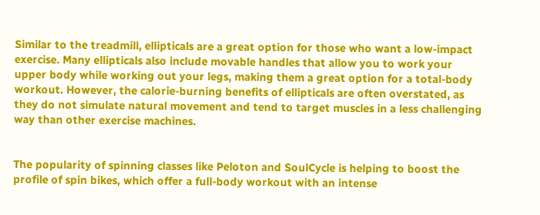Similar to the treadmill, ellipticals are a great option for those who want a low-impact exercise. Many ellipticals also include movable handles that allow you to work your upper body while working out your legs, making them a great option for a total-body workout. However, the calorie-burning benefits of ellipticals are often overstated, as they do not simulate natural movement and tend to target muscles in a less challenging way than other exercise machines.


The popularity of spinning classes like Peloton and SoulCycle is helping to boost the profile of spin bikes, which offer a full-body workout with an intense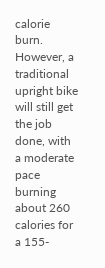calorie burn. However, a traditional upright bike will still get the job done, with a moderate pace burning about 260 calories for a 155-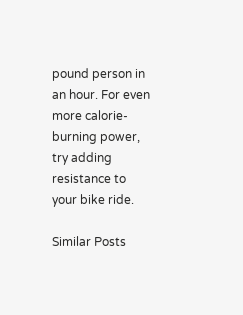pound person in an hour. For even more calorie-burning power, try adding resistance to your bike ride.

Similar Posts